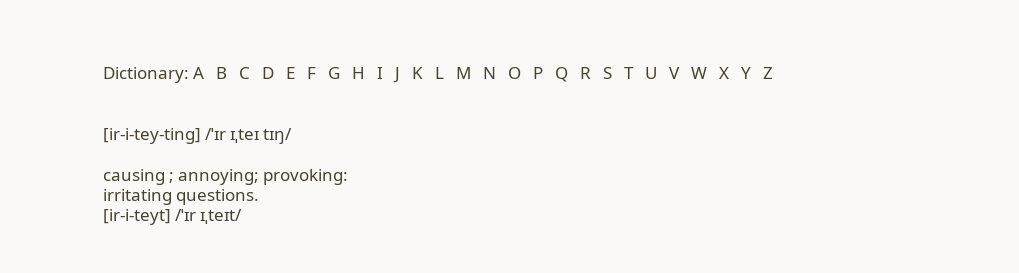Dictionary: A   B   C   D   E   F   G   H   I   J   K   L   M   N   O   P   Q   R   S   T   U   V   W   X   Y   Z


[ir-i-tey-ting] /ˈɪr ɪˌteɪ tɪŋ/

causing ; annoying; provoking:
irritating questions.
[ir-i-teyt] /ˈɪr ɪˌteɪt/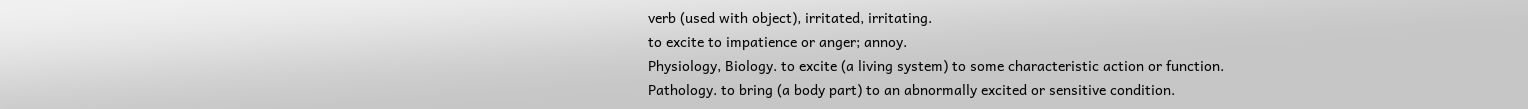verb (used with object), irritated, irritating.
to excite to impatience or anger; annoy.
Physiology, Biology. to excite (a living system) to some characteristic action or function.
Pathology. to bring (a body part) to an abnormally excited or sensitive condition.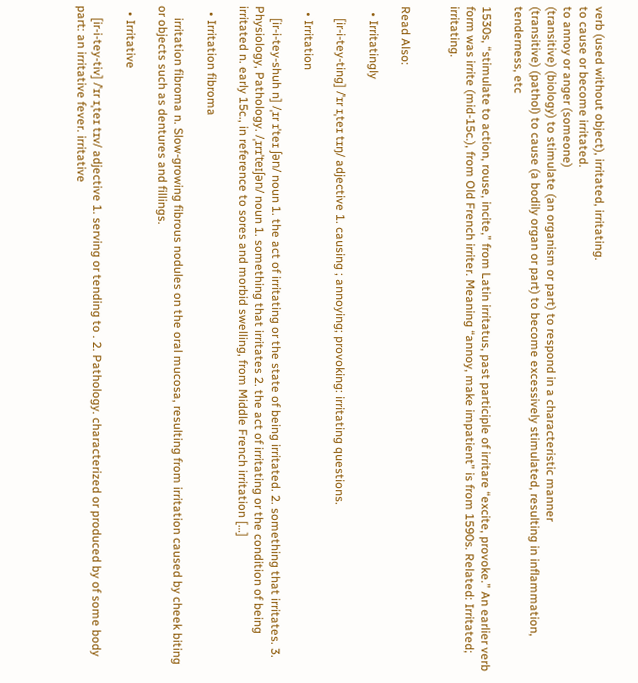verb (used without object), irritated, irritating.
to cause or become irritated.
to annoy or anger (someone)
(transitive) (biology) to stimulate (an organism or part) to respond in a characteristic manner
(transitive) (pathol) to cause (a bodily organ or part) to become excessively stimulated, resulting in inflammation, tenderness, etc

1530s, “stimulate to action, rouse, incite,” from Latin irritatus, past participle of irritare “excite, provoke.” An earlier verb form was irrite (mid-15c.), from Old French irriter. Meaning “annoy, make impatient” is from 1590s. Related: Irritated; irritating.


Read Also:

  • Irritatingly

    [ir-i-tey-ting] /ˈɪr ɪˌteɪ tɪŋ/ adjective 1. causing ; annoying; provoking: irritating questions.

  • Irritation

    [ir-i-tey-shuh n] /ˌɪr ɪˈteɪ ʃən/ noun 1. the act of irritating or the state of being irritated. 2. something that irritates. 3. Physiology, Pathology. /ˌɪrɪˈteɪʃən/ noun 1. something that irritates 2. the act of irritating or the condition of being irritated n. early 15c., in reference to sores and morbid swelling, from Middle French irritation […]

  • Irritation fibroma

    irritation fibroma n. Slow-growing fibrous nodules on the oral mucosa, resulting from irritation caused by cheek biting or objects such as dentures and fillings.

  • Irritative

    [ir-i-tey-tiv] /ˈɪr ɪˌteɪ tɪv/ adjective 1. serving or tending to . 2. Pathology. characterized or produced by of some body part: an irritative fever. irritative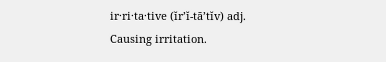ir·ri·ta·tive (ĭr’ĭ-tā’tĭv) adj. Causing irritation.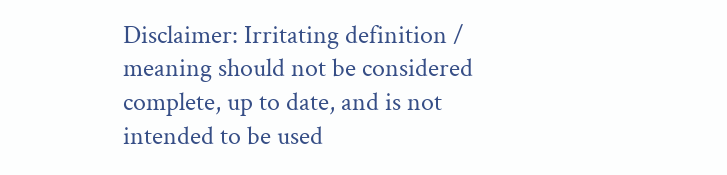Disclaimer: Irritating definition / meaning should not be considered complete, up to date, and is not intended to be used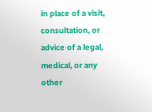in place of a visit, consultation, or advice of a legal, medical, or any other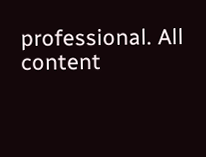professional. All content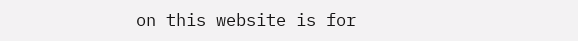on this website is for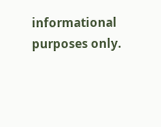informational purposes only.